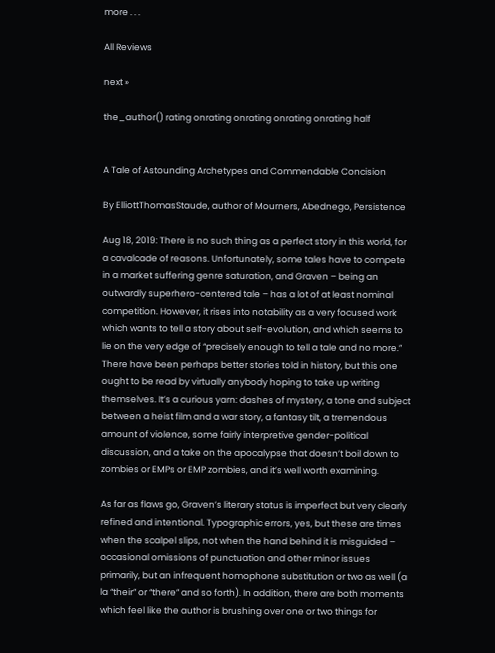more . . .

All Reviews

next »

the_author() rating onrating onrating onrating onrating half


A Tale of Astounding Archetypes and Commendable Concision

By ElliottThomasStaude, author of Mourners, Abednego, Persistence

Aug 18, 2019: There is no such thing as a perfect story in this world, for a cavalcade of reasons. Unfortunately, some tales have to compete in a market suffering genre saturation, and Graven – being an outwardly superhero-centered tale – has a lot of at least nominal competition. However, it rises into notability as a very focused work which wants to tell a story about self-evolution, and which seems to lie on the very edge of “precisely enough to tell a tale and no more.” There have been perhaps better stories told in history, but this one ought to be read by virtually anybody hoping to take up writing themselves. It’s a curious yarn: dashes of mystery, a tone and subject between a heist film and a war story, a fantasy tilt, a tremendous amount of violence, some fairly interpretive gender-political discussion, and a take on the apocalypse that doesn’t boil down to zombies or EMPs or EMP zombies, and it’s well worth examining.

As far as flaws go, Graven’s literary status is imperfect but very clearly refined and intentional. Typographic errors, yes, but these are times when the scalpel slips, not when the hand behind it is misguided – occasional omissions of punctuation and other minor issues primarily, but an infrequent homophone substitution or two as well (a la “their” or “there” and so forth). In addition, there are both moments which feel like the author is brushing over one or two things for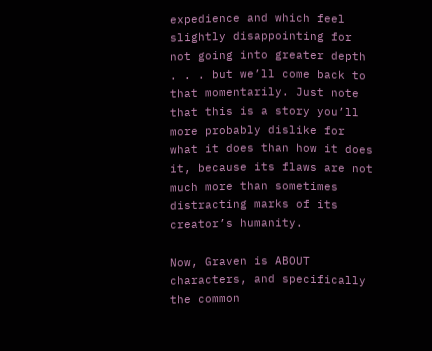expedience and which feel slightly disappointing for not going into greater depth . . . but we’ll come back to that momentarily. Just note that this is a story you’ll more probably dislike for what it does than how it does it, because its flaws are not much more than sometimes distracting marks of its creator’s humanity.

Now, Graven is ABOUT characters, and specifically the common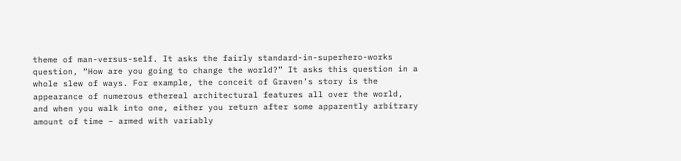theme of man-versus-self. It asks the fairly standard-in-superhero-works question, “How are you going to change the world?” It asks this question in a whole slew of ways. For example, the conceit of Graven’s story is the appearance of numerous ethereal architectural features all over the world, and when you walk into one, either you return after some apparently arbitrary amount of time – armed with variably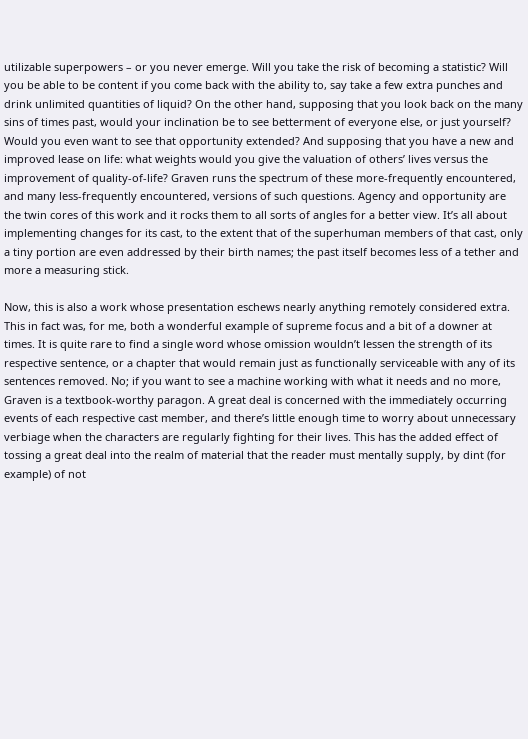utilizable superpowers – or you never emerge. Will you take the risk of becoming a statistic? Will you be able to be content if you come back with the ability to, say take a few extra punches and drink unlimited quantities of liquid? On the other hand, supposing that you look back on the many sins of times past, would your inclination be to see betterment of everyone else, or just yourself? Would you even want to see that opportunity extended? And supposing that you have a new and improved lease on life: what weights would you give the valuation of others’ lives versus the improvement of quality-of-life? Graven runs the spectrum of these more-frequently encountered, and many less-frequently encountered, versions of such questions. Agency and opportunity are the twin cores of this work and it rocks them to all sorts of angles for a better view. It’s all about implementing changes for its cast, to the extent that of the superhuman members of that cast, only a tiny portion are even addressed by their birth names; the past itself becomes less of a tether and more a measuring stick.

Now, this is also a work whose presentation eschews nearly anything remotely considered extra. This in fact was, for me, both a wonderful example of supreme focus and a bit of a downer at times. It is quite rare to find a single word whose omission wouldn’t lessen the strength of its respective sentence, or a chapter that would remain just as functionally serviceable with any of its sentences removed. No; if you want to see a machine working with what it needs and no more, Graven is a textbook-worthy paragon. A great deal is concerned with the immediately occurring events of each respective cast member, and there’s little enough time to worry about unnecessary verbiage when the characters are regularly fighting for their lives. This has the added effect of tossing a great deal into the realm of material that the reader must mentally supply, by dint (for example) of not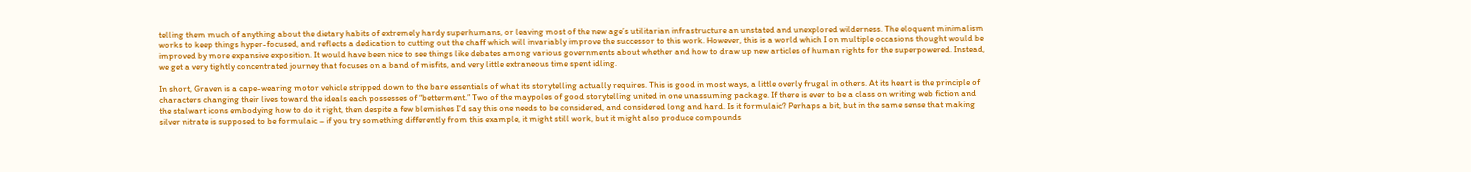telling them much of anything about the dietary habits of extremely hardy superhumans, or leaving most of the new age’s utilitarian infrastructure an unstated and unexplored wilderness. The eloquent minimalism works to keep things hyper-focused, and reflects a dedication to cutting out the chaff which will invariably improve the successor to this work. However, this is a world which I on multiple occasions thought would be improved by more expansive exposition. It would have been nice to see things like debates among various governments about whether and how to draw up new articles of human rights for the superpowered. Instead, we get a very tightly concentrated journey that focuses on a band of misfits, and very little extraneous time spent idling.

In short, Graven is a cape-wearing motor vehicle stripped down to the bare essentials of what its storytelling actually requires. This is good in most ways, a little overly frugal in others. At its heart is the principle of characters changing their lives toward the ideals each possesses of “betterment.” Two of the maypoles of good storytelling united in one unassuming package. If there is ever to be a class on writing web fiction and the stalwart icons embodying how to do it right, then despite a few blemishes I’d say this one needs to be considered, and considered long and hard. Is it formulaic? Perhaps a bit, but in the same sense that making silver nitrate is supposed to be formulaic – if you try something differently from this example, it might still work, but it might also produce compounds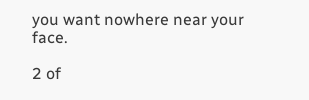you want nowhere near your face.

2 of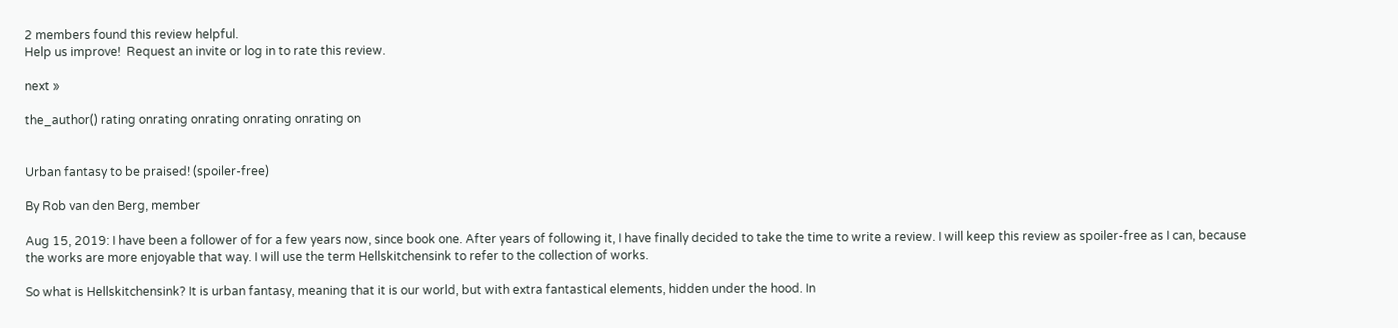2 members found this review helpful.
Help us improve!  Request an invite or log in to rate this review.

next »

the_author() rating onrating onrating onrating onrating on


Urban fantasy to be praised! (spoiler-free)

By Rob van den Berg, member

Aug 15, 2019: I have been a follower of for a few years now, since book one. After years of following it, I have finally decided to take the time to write a review. I will keep this review as spoiler-free as I can, because the works are more enjoyable that way. I will use the term Hellskitchensink to refer to the collection of works.

So what is Hellskitchensink? It is urban fantasy, meaning that it is our world, but with extra fantastical elements, hidden under the hood. In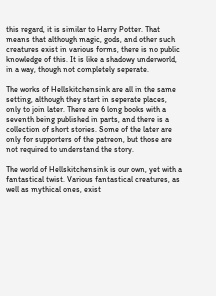this regard, it is similar to Harry Potter. That means that although magic, gods, and other such creatures exist in various forms, there is no public knowledge of this. It is like a shadowy underworld, in a way, though not completely seperate.

The works of Hellskitchensink are all in the same setting, although they start in seperate places, only to join later. There are 6 long books with a seventh being published in parts, and there is a collection of short stories. Some of the later are only for supporters of the patreon, but those are not required to understand the story.

The world of Hellskitchensink is our own, yet with a fantastical twist. Various fantastical creatures, as well as mythical ones, exist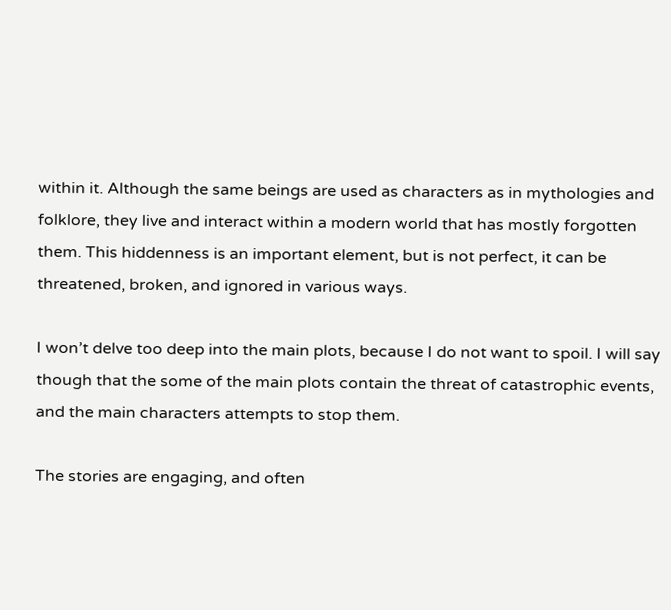within it. Although the same beings are used as characters as in mythologies and folklore, they live and interact within a modern world that has mostly forgotten them. This hiddenness is an important element, but is not perfect, it can be threatened, broken, and ignored in various ways.

I won’t delve too deep into the main plots, because I do not want to spoil. I will say though that the some of the main plots contain the threat of catastrophic events, and the main characters attempts to stop them.

The stories are engaging, and often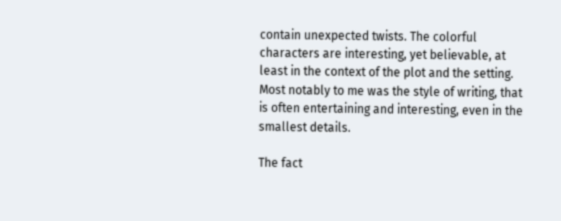contain unexpected twists. The colorful characters are interesting, yet believable, at least in the context of the plot and the setting. Most notably to me was the style of writing, that is often entertaining and interesting, even in the smallest details.

The fact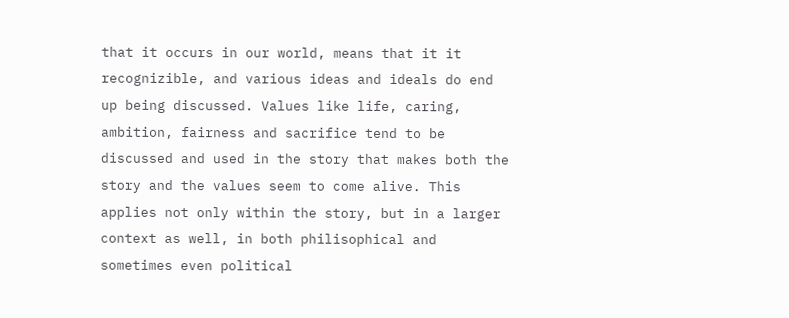that it occurs in our world, means that it it recognizible, and various ideas and ideals do end up being discussed. Values like life, caring, ambition, fairness and sacrifice tend to be discussed and used in the story that makes both the story and the values seem to come alive. This applies not only within the story, but in a larger context as well, in both philisophical and sometimes even political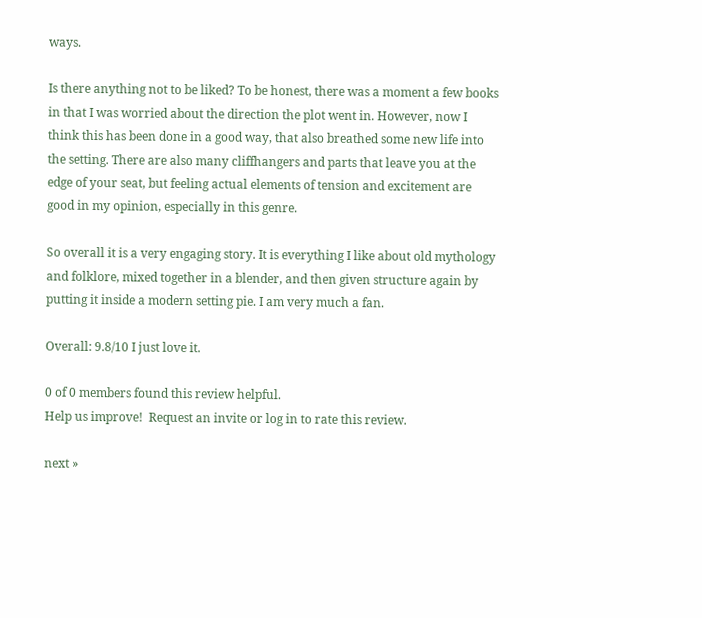ways.

Is there anything not to be liked? To be honest, there was a moment a few books in that I was worried about the direction the plot went in. However, now I think this has been done in a good way, that also breathed some new life into the setting. There are also many cliffhangers and parts that leave you at the edge of your seat, but feeling actual elements of tension and excitement are good in my opinion, especially in this genre.

So overall it is a very engaging story. It is everything I like about old mythology and folklore, mixed together in a blender, and then given structure again by putting it inside a modern setting pie. I am very much a fan.

Overall: 9.8/10 I just love it.

0 of 0 members found this review helpful.
Help us improve!  Request an invite or log in to rate this review.

next »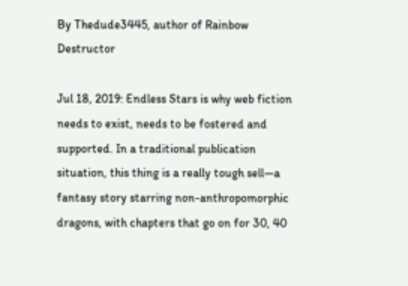By Thedude3445, author of Rainbow Destructor

Jul 18, 2019: Endless Stars is why web fiction needs to exist, needs to be fostered and supported. In a traditional publication situation, this thing is a really tough sell—a fantasy story starring non-anthropomorphic dragons, with chapters that go on for 30, 40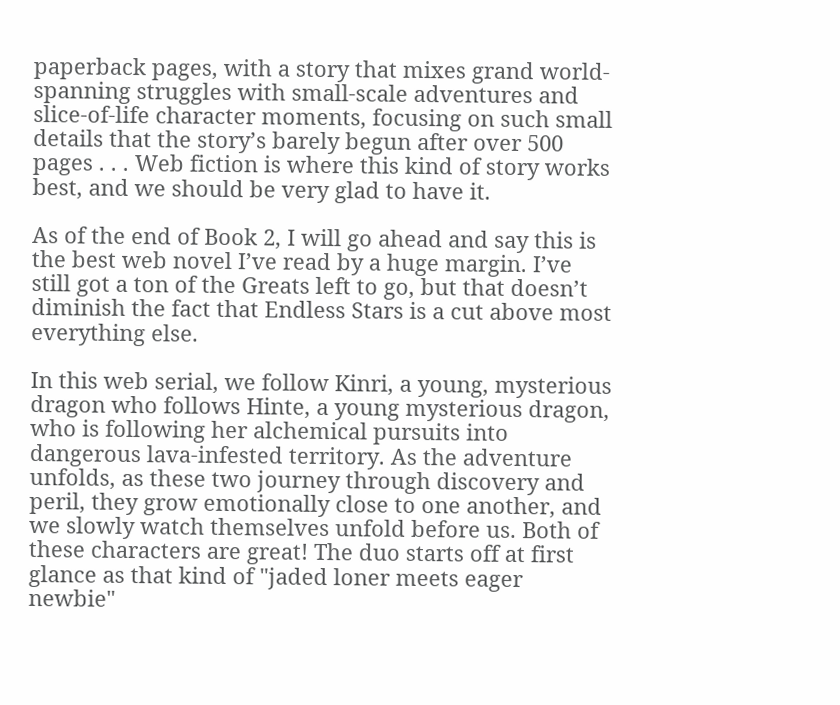paperback pages, with a story that mixes grand world-spanning struggles with small-scale adventures and slice-of-life character moments, focusing on such small details that the story’s barely begun after over 500 pages . . . Web fiction is where this kind of story works best, and we should be very glad to have it.

As of the end of Book 2, I will go ahead and say this is the best web novel I’ve read by a huge margin. I’ve still got a ton of the Greats left to go, but that doesn’t diminish the fact that Endless Stars is a cut above most everything else.

In this web serial, we follow Kinri, a young, mysterious dragon who follows Hinte, a young mysterious dragon, who is following her alchemical pursuits into dangerous lava-infested territory. As the adventure unfolds, as these two journey through discovery and peril, they grow emotionally close to one another, and we slowly watch themselves unfold before us. Both of these characters are great! The duo starts off at first glance as that kind of "jaded loner meets eager newbie"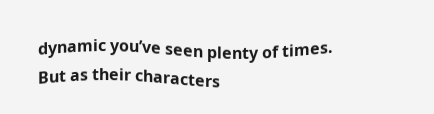dynamic you’ve seen plenty of times. But as their characters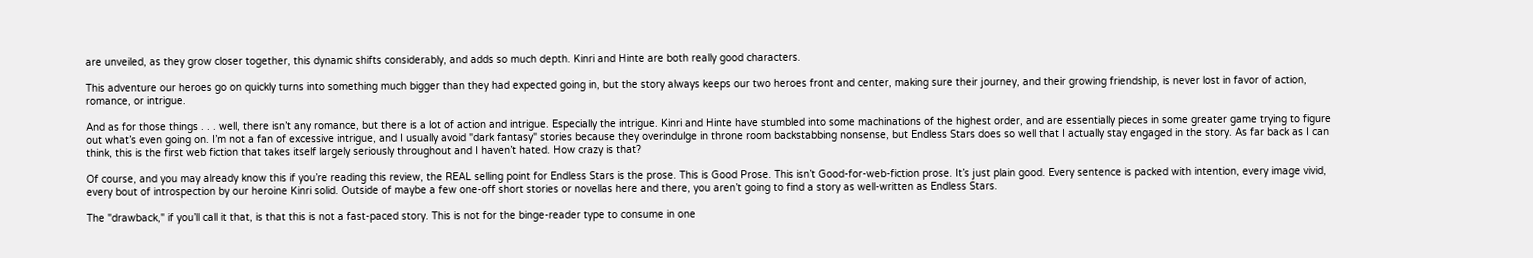are unveiled, as they grow closer together, this dynamic shifts considerably, and adds so much depth. Kinri and Hinte are both really good characters.

This adventure our heroes go on quickly turns into something much bigger than they had expected going in, but the story always keeps our two heroes front and center, making sure their journey, and their growing friendship, is never lost in favor of action, romance, or intrigue.

And as for those things . . . well, there isn’t any romance, but there is a lot of action and intrigue. Especially the intrigue. Kinri and Hinte have stumbled into some machinations of the highest order, and are essentially pieces in some greater game trying to figure out what’s even going on. I’m not a fan of excessive intrigue, and I usually avoid "dark fantasy" stories because they overindulge in throne room backstabbing nonsense, but Endless Stars does so well that I actually stay engaged in the story. As far back as I can think, this is the first web fiction that takes itself largely seriously throughout and I haven’t hated. How crazy is that?

Of course, and you may already know this if you’re reading this review, the REAL selling point for Endless Stars is the prose. This is Good Prose. This isn’t Good-for-web-fiction prose. It’s just plain good. Every sentence is packed with intention, every image vivid, every bout of introspection by our heroine Kinri solid. Outside of maybe a few one-off short stories or novellas here and there, you aren’t going to find a story as well-written as Endless Stars.

The "drawback," if you’ll call it that, is that this is not a fast-paced story. This is not for the binge-reader type to consume in one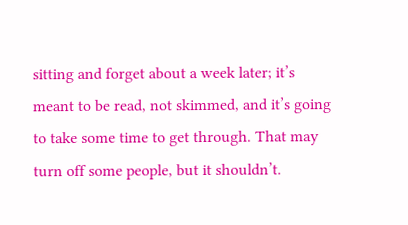sitting and forget about a week later; it’s meant to be read, not skimmed, and it’s going to take some time to get through. That may turn off some people, but it shouldn’t.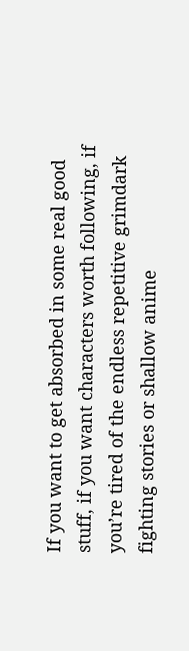If you want to get absorbed in some real good stuff, if you want characters worth following, if you’re tired of the endless repetitive grimdark fighting stories or shallow anime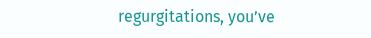regurgitations, you’ve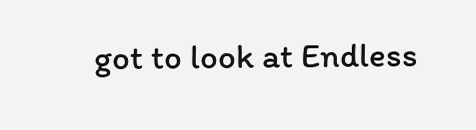got to look at Endless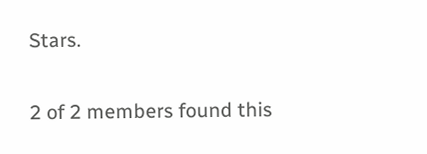Stars.

2 of 2 members found this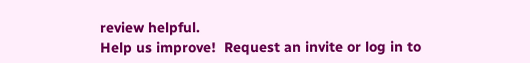review helpful.
Help us improve!  Request an invite or log in to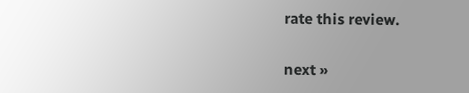rate this review.

next »